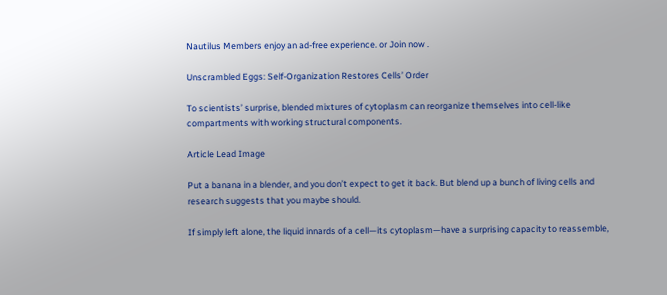Nautilus Members enjoy an ad-free experience. or Join now .

Unscrambled Eggs: Self-Organization Restores Cells’ Order

To scientists’ surprise, blended mixtures of cytoplasm can reorganize themselves into cell-like compartments with working structural components.

Article Lead Image

Put a banana in a blender, and you don’t expect to get it back. But blend up a bunch of living cells and research suggests that you maybe should.

If simply left alone, the liquid innards of a cell—its cytoplasm—have a surprising capacity to reassemble,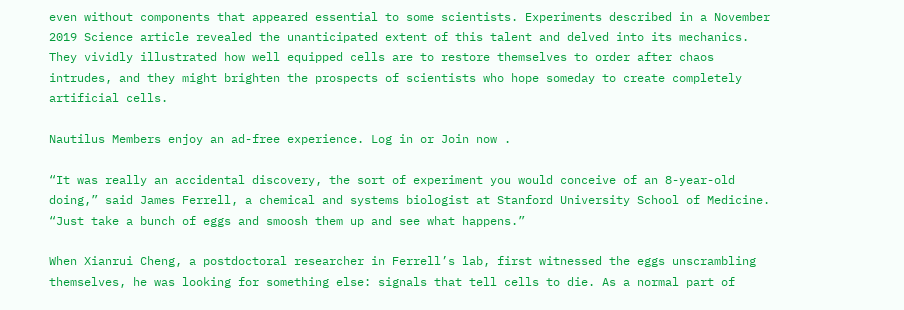even without components that appeared essential to some scientists. Experiments described in a November 2019 Science article revealed the unanticipated extent of this talent and delved into its mechanics. They vividly illustrated how well equipped cells are to restore themselves to order after chaos intrudes, and they might brighten the prospects of scientists who hope someday to create completely artificial cells.

Nautilus Members enjoy an ad-free experience. Log in or Join now .

“It was really an accidental discovery, the sort of experiment you would conceive of an 8-year-old doing,” said James Ferrell, a chemical and systems biologist at Stanford University School of Medicine. “Just take a bunch of eggs and smoosh them up and see what happens.”

When Xianrui Cheng, a postdoctoral researcher in Ferrell’s lab, first witnessed the eggs unscrambling themselves, he was looking for something else: signals that tell cells to die. As a normal part of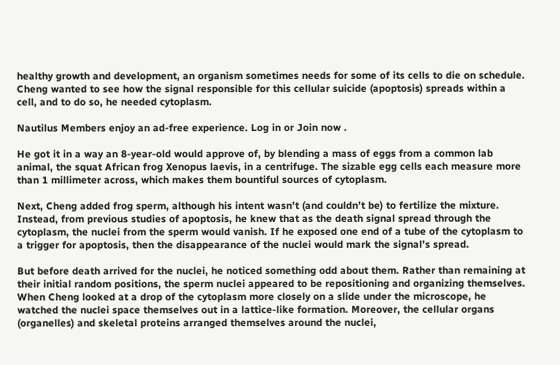healthy growth and development, an organism sometimes needs for some of its cells to die on schedule. Cheng wanted to see how the signal responsible for this cellular suicide (apoptosis) spreads within a cell, and to do so, he needed cytoplasm.

Nautilus Members enjoy an ad-free experience. Log in or Join now .

He got it in a way an 8-year-old would approve of, by blending a mass of eggs from a common lab animal, the squat African frog Xenopus laevis, in a centrifuge. The sizable egg cells each measure more than 1 millimeter across, which makes them bountiful sources of cytoplasm.

Next, Cheng added frog sperm, although his intent wasn’t (and couldn’t be) to fertilize the mixture. Instead, from previous studies of apoptosis, he knew that as the death signal spread through the cytoplasm, the nuclei from the sperm would vanish. If he exposed one end of a tube of the cytoplasm to a trigger for apoptosis, then the disappearance of the nuclei would mark the signal’s spread.

But before death arrived for the nuclei, he noticed something odd about them. Rather than remaining at their initial random positions, the sperm nuclei appeared to be repositioning and organizing themselves. When Cheng looked at a drop of the cytoplasm more closely on a slide under the microscope, he watched the nuclei space themselves out in a lattice-like formation. Moreover, the cellular organs (organelles) and skeletal proteins arranged themselves around the nuclei,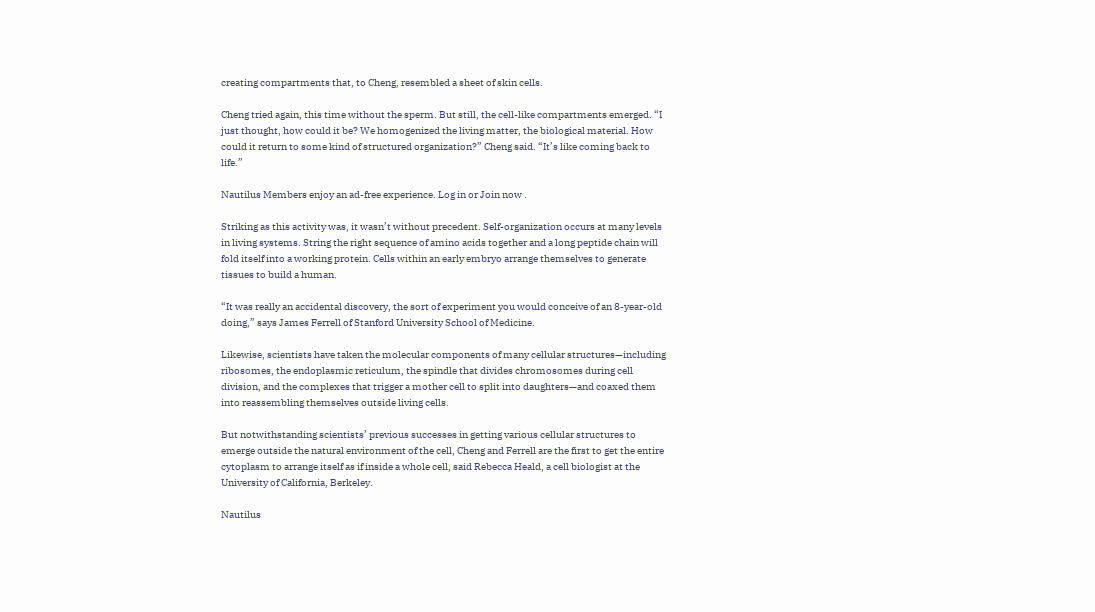creating compartments that, to Cheng, resembled a sheet of skin cells.

Cheng tried again, this time without the sperm. But still, the cell-like compartments emerged. “I just thought, how could it be? We homogenized the living matter, the biological material. How could it return to some kind of structured organization?” Cheng said. “It’s like coming back to life.”

Nautilus Members enjoy an ad-free experience. Log in or Join now .

Striking as this activity was, it wasn’t without precedent. Self-organization occurs at many levels in living systems. String the right sequence of amino acids together and a long peptide chain will fold itself into a working protein. Cells within an early embryo arrange themselves to generate tissues to build a human.

“It was really an accidental discovery, the sort of experiment you would conceive of an 8-year-old doing,” says James Ferrell of Stanford University School of Medicine.

Likewise, scientists have taken the molecular components of many cellular structures—including ribosomes, the endoplasmic reticulum, the spindle that divides chromosomes during cell division, and the complexes that trigger a mother cell to split into daughters—and coaxed them into reassembling themselves outside living cells.

But notwithstanding scientists’ previous successes in getting various cellular structures to emerge outside the natural environment of the cell, Cheng and Ferrell are the first to get the entire cytoplasm to arrange itself as if inside a whole cell, said Rebecca Heald, a cell biologist at the University of California, Berkeley.

Nautilus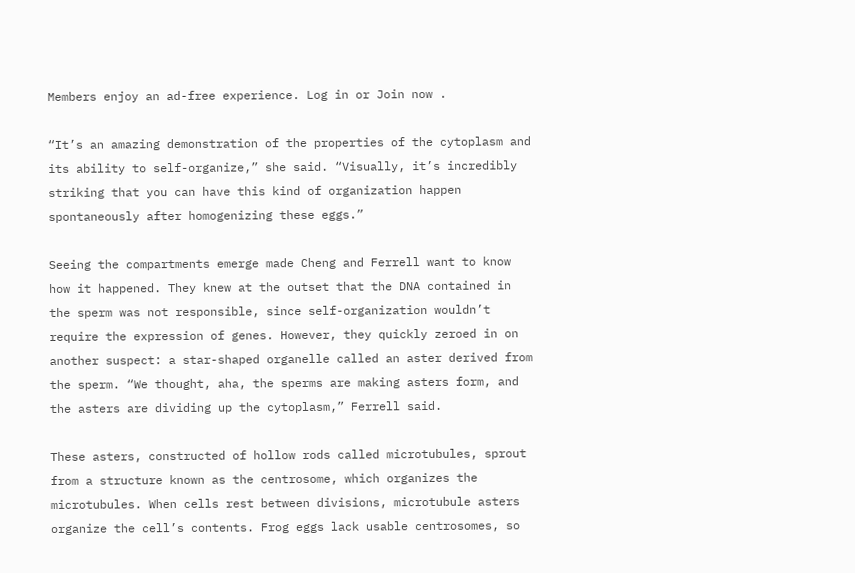Members enjoy an ad-free experience. Log in or Join now .

“It’s an amazing demonstration of the properties of the cytoplasm and its ability to self-organize,” she said. “Visually, it’s incredibly striking that you can have this kind of organization happen spontaneously after homogenizing these eggs.”

Seeing the compartments emerge made Cheng and Ferrell want to know how it happened. They knew at the outset that the DNA contained in the sperm was not responsible, since self-organization wouldn’t require the expression of genes. However, they quickly zeroed in on another suspect: a star-shaped organelle called an aster derived from the sperm. “We thought, aha, the sperms are making asters form, and the asters are dividing up the cytoplasm,” Ferrell said.

These asters, constructed of hollow rods called microtubules, sprout from a structure known as the centrosome, which organizes the microtubules. When cells rest between divisions, microtubule asters organize the cell’s contents. Frog eggs lack usable centrosomes, so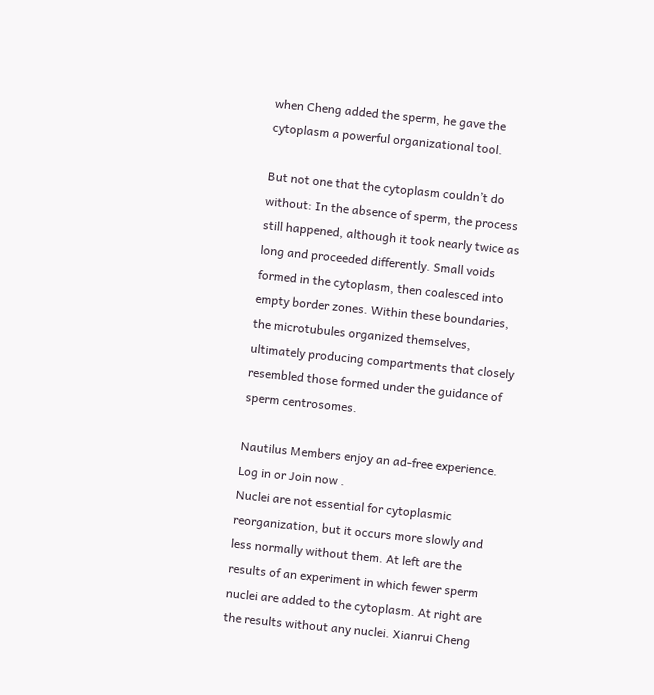when Cheng added the sperm, he gave the cytoplasm a powerful organizational tool.

But not one that the cytoplasm couldn’t do without: In the absence of sperm, the process still happened, although it took nearly twice as long and proceeded differently. Small voids formed in the cytoplasm, then coalesced into empty border zones. Within these boundaries, the microtubules organized themselves, ultimately producing compartments that closely resembled those formed under the guidance of sperm centrosomes.

Nautilus Members enjoy an ad-free experience. Log in or Join now .
Nuclei are not essential for cytoplasmic reorganization, but it occurs more slowly and less normally without them. At left are the results of an experiment in which fewer sperm nuclei are added to the cytoplasm. At right are the results without any nuclei. Xianrui Cheng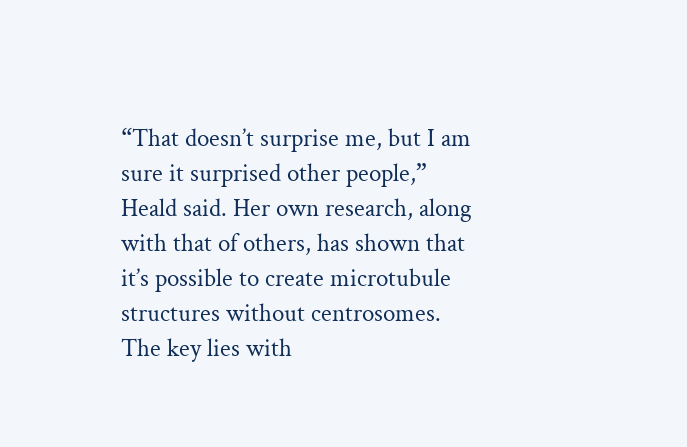“That doesn’t surprise me, but I am sure it surprised other people,” Heald said. Her own research, along with that of others, has shown that it’s possible to create microtubule structures without centrosomes. The key lies with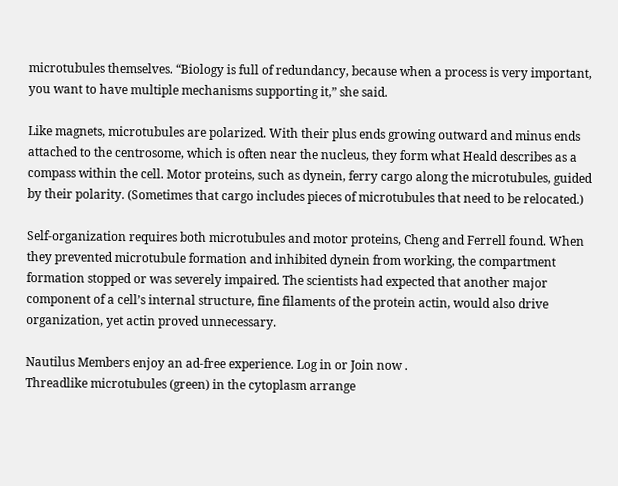microtubules themselves. “Biology is full of redundancy, because when a process is very important, you want to have multiple mechanisms supporting it,” she said.

Like magnets, microtubules are polarized. With their plus ends growing outward and minus ends attached to the centrosome, which is often near the nucleus, they form what Heald describes as a compass within the cell. Motor proteins, such as dynein, ferry cargo along the microtubules, guided by their polarity. (Sometimes that cargo includes pieces of microtubules that need to be relocated.)

Self-organization requires both microtubules and motor proteins, Cheng and Ferrell found. When they prevented microtubule formation and inhibited dynein from working, the compartment formation stopped or was severely impaired. The scientists had expected that another major component of a cell’s internal structure, fine filaments of the protein actin, would also drive organization, yet actin proved unnecessary.

Nautilus Members enjoy an ad-free experience. Log in or Join now .
Threadlike microtubules (green) in the cytoplasm arrange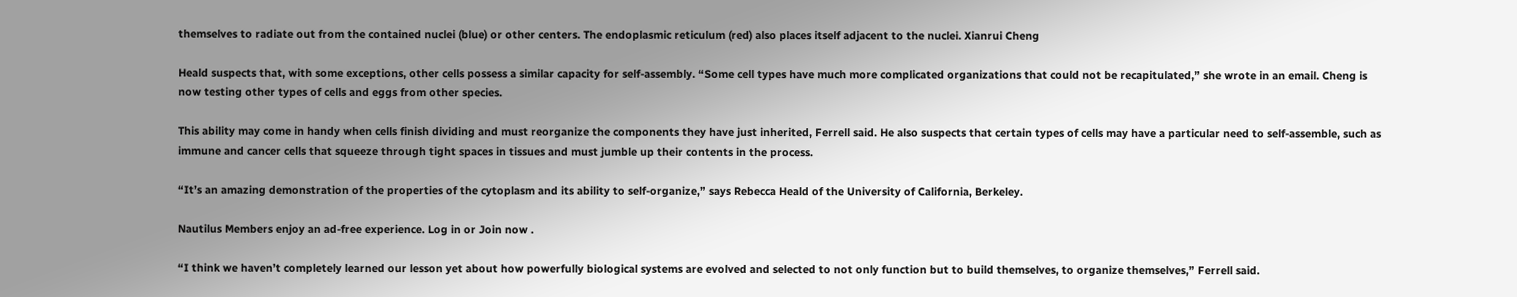themselves to radiate out from the contained nuclei (blue) or other centers. The endoplasmic reticulum (red) also places itself adjacent to the nuclei. Xianrui Cheng

Heald suspects that, with some exceptions, other cells possess a similar capacity for self-assembly. “Some cell types have much more complicated organizations that could not be recapitulated,” she wrote in an email. Cheng is now testing other types of cells and eggs from other species.

This ability may come in handy when cells finish dividing and must reorganize the components they have just inherited, Ferrell said. He also suspects that certain types of cells may have a particular need to self-assemble, such as immune and cancer cells that squeeze through tight spaces in tissues and must jumble up their contents in the process.

“It’s an amazing demonstration of the properties of the cytoplasm and its ability to self-organize,” says Rebecca Heald of the University of California, Berkeley.

Nautilus Members enjoy an ad-free experience. Log in or Join now .

“I think we haven’t completely learned our lesson yet about how powerfully biological systems are evolved and selected to not only function but to build themselves, to organize themselves,” Ferrell said.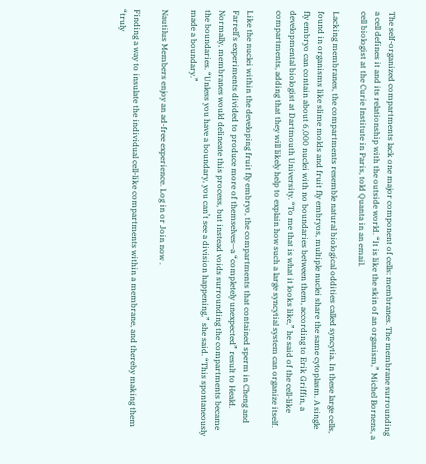The self-organized compartments lack one major component of cells: membranes. The membrane surrounding a cell defines it and its relationship with the outside world. “It is like the skin of an organism,” Michel Bornens, a cell biologist at the Curie Institute in Paris, told Quanta in an email.

Lacking membranes, the compartments resemble natural biological oddities called syncytia. In these large cells, found in organisms like slime molds and fruit fly embryos, multiple nuclei share the same cytoplasm. A single fly embryo can contain about 6,000 nuclei with no boundaries between them, according to Erik Griffin, a developmental biologist at Dartmouth University. “To me that is what it looks like,” he said of the cell-like compartments, adding that they will likely help to explain how such a large syncytial system can organize itself.

Like the nuclei within the developing fruit fly embryo, the compartments that contained sperm in Cheng and Farrell’s experiments divided to produce more of themselves—a “completely unexpected” result to Heald. Normally, membranes would delineate this process, but instead voids surrounding the compartments became the boundaries. “Unless you have a boundary, you can’t see a division happening,” she said. “This spontaneously made a boundary.”

Nautilus Members enjoy an ad-free experience. Log in or Join now .

Finding a way to insulate the individual cell-like compartments within a membrane, and thereby making them “truly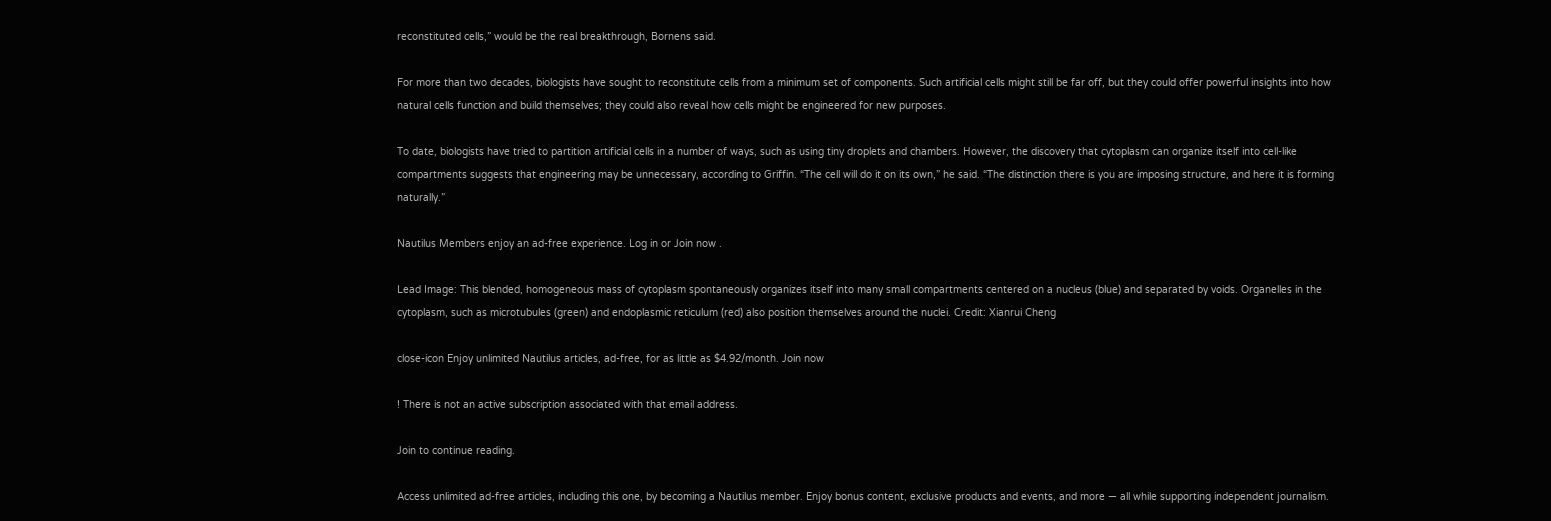reconstituted cells,” would be the real breakthrough, Bornens said.

For more than two decades, biologists have sought to reconstitute cells from a minimum set of components. Such artificial cells might still be far off, but they could offer powerful insights into how natural cells function and build themselves; they could also reveal how cells might be engineered for new purposes.

To date, biologists have tried to partition artificial cells in a number of ways, such as using tiny droplets and chambers. However, the discovery that cytoplasm can organize itself into cell-like compartments suggests that engineering may be unnecessary, according to Griffin. “The cell will do it on its own,” he said. “The distinction there is you are imposing structure, and here it is forming naturally.”

Nautilus Members enjoy an ad-free experience. Log in or Join now .

Lead Image: This blended, homogeneous mass of cytoplasm spontaneously organizes itself into many small compartments centered on a nucleus (blue) and separated by voids. Organelles in the cytoplasm, such as microtubules (green) and endoplasmic reticulum (red) also position themselves around the nuclei. Credit: Xianrui Cheng

close-icon Enjoy unlimited Nautilus articles, ad-free, for as little as $4.92/month. Join now

! There is not an active subscription associated with that email address.

Join to continue reading.

Access unlimited ad-free articles, including this one, by becoming a Nautilus member. Enjoy bonus content, exclusive products and events, and more — all while supporting independent journalism.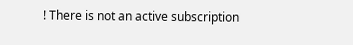! There is not an active subscription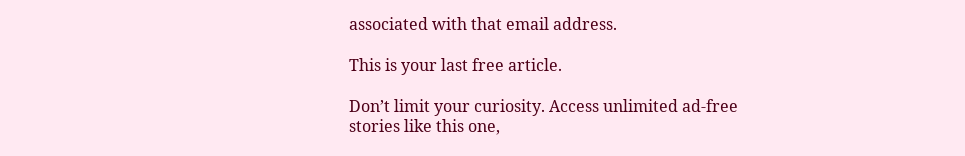associated with that email address.

This is your last free article.

Don’t limit your curiosity. Access unlimited ad-free stories like this one,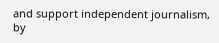and support independent journalism, by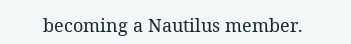becoming a Nautilus member.